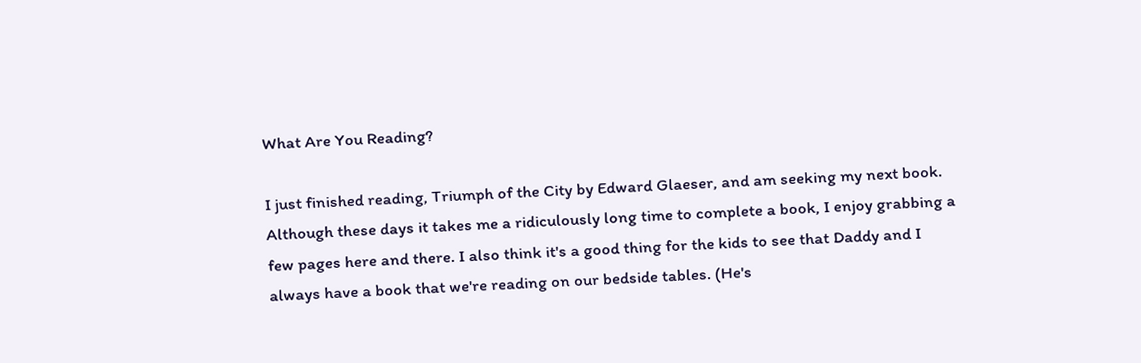What Are You Reading?

I just finished reading, Triumph of the City by Edward Glaeser, and am seeking my next book. Although these days it takes me a ridiculously long time to complete a book, I enjoy grabbing a few pages here and there. I also think it's a good thing for the kids to see that Daddy and I always have a book that we're reading on our bedside tables. (He's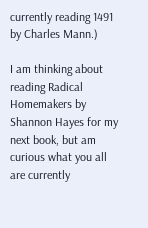currently reading 1491 by Charles Mann.)

I am thinking about reading Radical Homemakers by Shannon Hayes for my next book, but am curious what you all are currently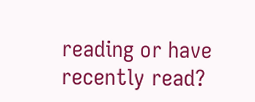reading or have recently read?